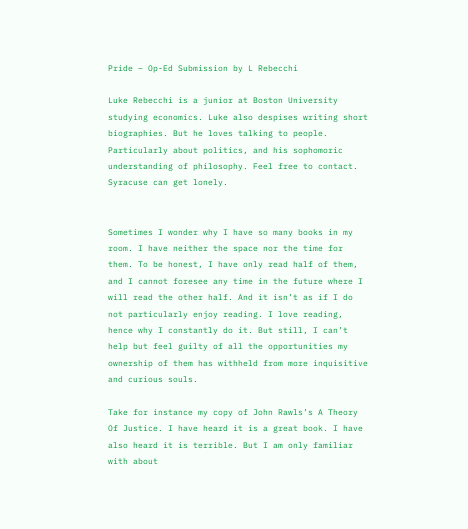Pride – Op-Ed Submission by L Rebecchi

Luke Rebecchi is a junior at Boston University studying economics. Luke also despises writing short biographies. But he loves talking to people. Particularly about politics, and his sophomoric understanding of philosophy. Feel free to contact. Syracuse can get lonely.


Sometimes I wonder why I have so many books in my room. I have neither the space nor the time for them. To be honest, I have only read half of them, and I cannot foresee any time in the future where I will read the other half. And it isn’t as if I do not particularly enjoy reading. I love reading, hence why I constantly do it. But still, I can’t help but feel guilty of all the opportunities my ownership of them has withheld from more inquisitive and curious souls.

Take for instance my copy of John Rawls’s A Theory Of Justice. I have heard it is a great book. I have also heard it is terrible. But I am only familiar with about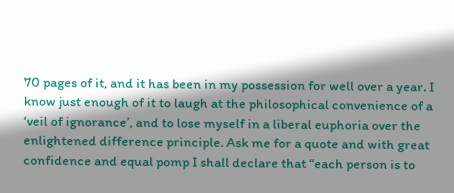70 pages of it, and it has been in my possession for well over a year. I know just enough of it to laugh at the philosophical convenience of a ‘veil of ignorance’, and to lose myself in a liberal euphoria over the enlightened difference principle. Ask me for a quote and with great confidence and equal pomp I shall declare that “each person is to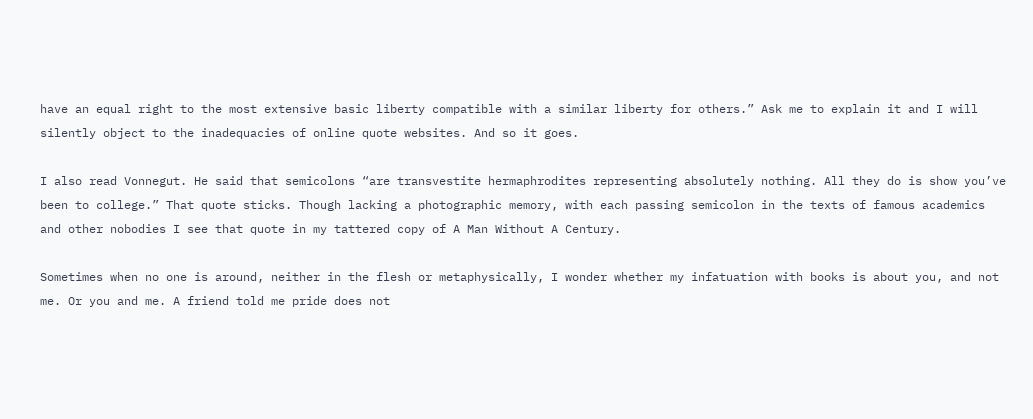have an equal right to the most extensive basic liberty compatible with a similar liberty for others.” Ask me to explain it and I will silently object to the inadequacies of online quote websites. And so it goes.

I also read Vonnegut. He said that semicolons “are transvestite hermaphrodites representing absolutely nothing. All they do is show you’ve been to college.” That quote sticks. Though lacking a photographic memory, with each passing semicolon in the texts of famous academics and other nobodies I see that quote in my tattered copy of A Man Without A Century.

Sometimes when no one is around, neither in the flesh or metaphysically, I wonder whether my infatuation with books is about you, and not me. Or you and me. A friend told me pride does not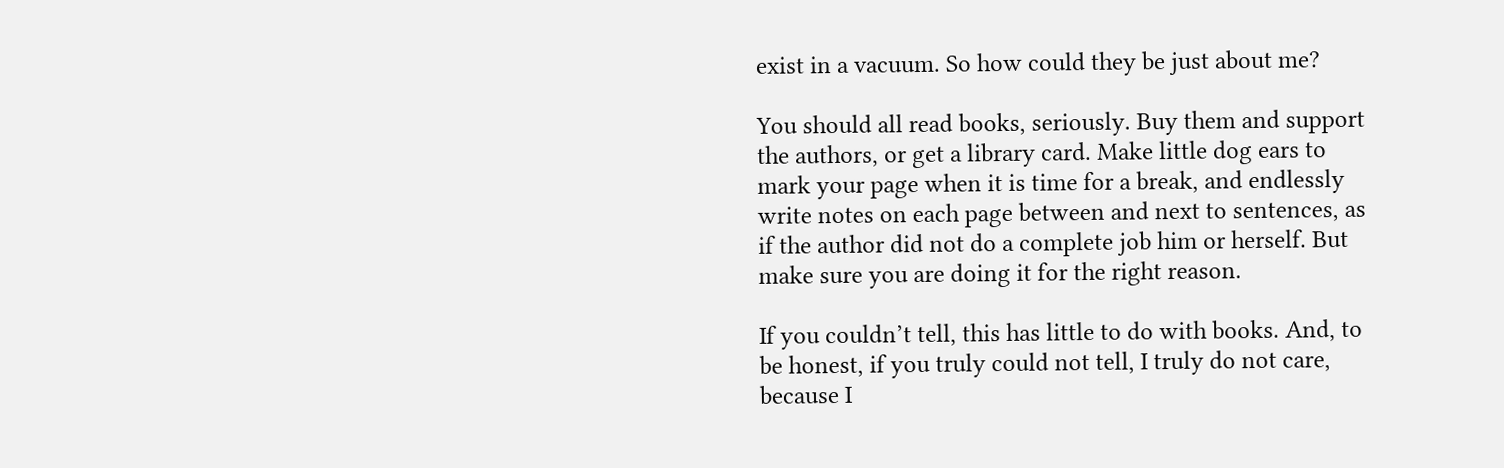exist in a vacuum. So how could they be just about me?

You should all read books, seriously. Buy them and support the authors, or get a library card. Make little dog ears to mark your page when it is time for a break, and endlessly write notes on each page between and next to sentences, as if the author did not do a complete job him or herself. But make sure you are doing it for the right reason.

If you couldn’t tell, this has little to do with books. And, to be honest, if you truly could not tell, I truly do not care, because I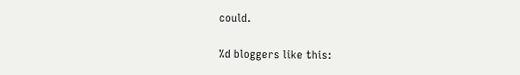could.

%d bloggers like this: